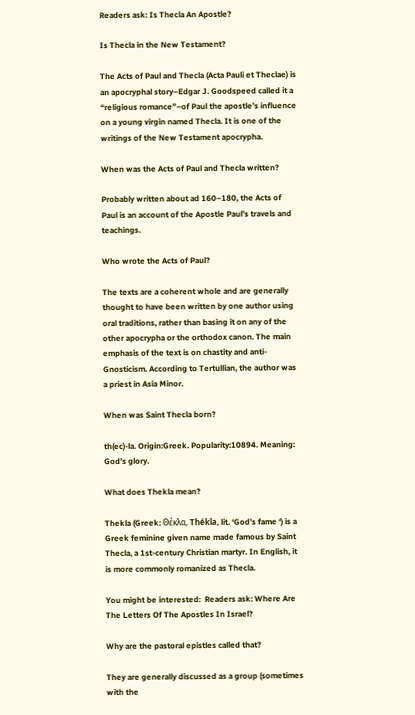Readers ask: Is Thecla An Apostle?

Is Thecla in the New Testament?

The Acts of Paul and Thecla (Acta Pauli et Theclae) is an apocryphal story–Edgar J. Goodspeed called it a “religious romance”–of Paul the apostle’s influence on a young virgin named Thecla. It is one of the writings of the New Testament apocrypha.

When was the Acts of Paul and Thecla written?

Probably written about ad 160–180, the Acts of Paul is an account of the Apostle Paul’s travels and teachings.

Who wrote the Acts of Paul?

The texts are a coherent whole and are generally thought to have been written by one author using oral traditions, rather than basing it on any of the other apocrypha or the orthodox canon. The main emphasis of the text is on chastity and anti-Gnosticism. According to Tertullian, the author was a priest in Asia Minor.

When was Saint Thecla born?

th(ec)-la. Origin:Greek. Popularity:10894. Meaning: God’s glory.

What does Thekla mean?

Thekla (Greek: Θέκλα, Thékla, lit. ‘God’s fame ‘) is a Greek feminine given name made famous by Saint Thecla, a 1st-century Christian martyr. In English, it is more commonly romanized as Thecla.

You might be interested:  Readers ask: Where Are The Letters Of The Apostles In Israel?

Why are the pastoral epistles called that?

They are generally discussed as a group (sometimes with the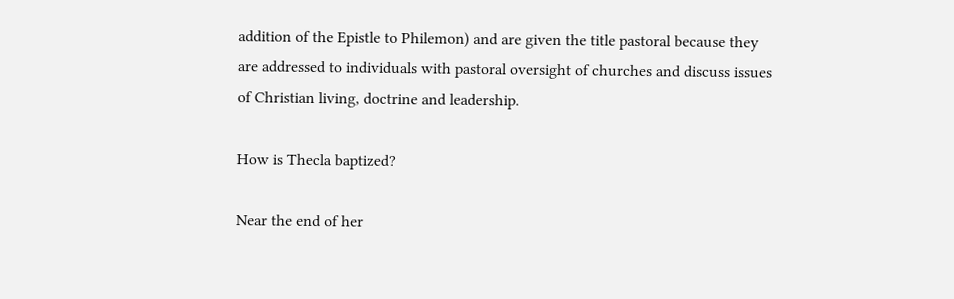addition of the Epistle to Philemon) and are given the title pastoral because they are addressed to individuals with pastoral oversight of churches and discuss issues of Christian living, doctrine and leadership.

How is Thecla baptized?

Near the end of her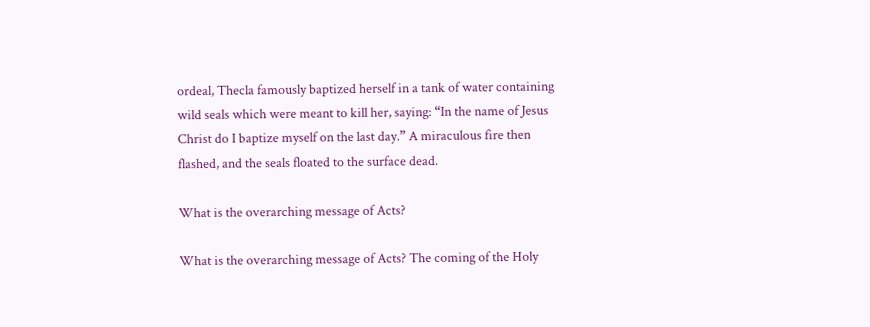ordeal, Thecla famously baptized herself in a tank of water containing wild seals which were meant to kill her, saying: “In the name of Jesus Christ do I baptize myself on the last day.” A miraculous fire then flashed, and the seals floated to the surface dead.

What is the overarching message of Acts?

What is the overarching message of Acts? The coming of the Holy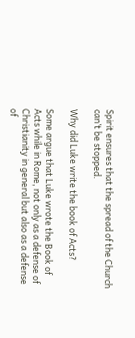Spirit ensures that the spread of the Church can’t be stopped.

Why did Luke write the book of Acts?

Some argue that Luke wrote the Book of Acts while in Rome, not only as a defense of Christianity in general but also as a defense of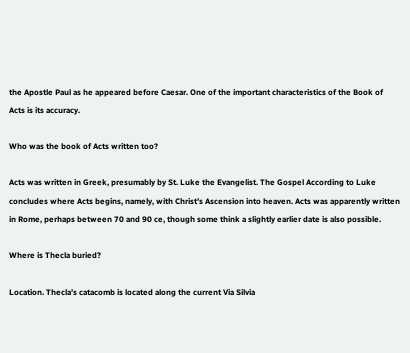the Apostle Paul as he appeared before Caesar. One of the important characteristics of the Book of Acts is its accuracy.

Who was the book of Acts written too?

Acts was written in Greek, presumably by St. Luke the Evangelist. The Gospel According to Luke concludes where Acts begins, namely, with Christ’s Ascension into heaven. Acts was apparently written in Rome, perhaps between 70 and 90 ce, though some think a slightly earlier date is also possible.

Where is Thecla buried?

Location. Thecla’s catacomb is located along the current Via Silvia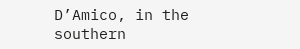D’Amico, in the southern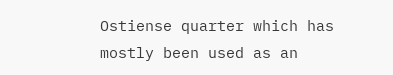Ostiense quarter which has mostly been used as an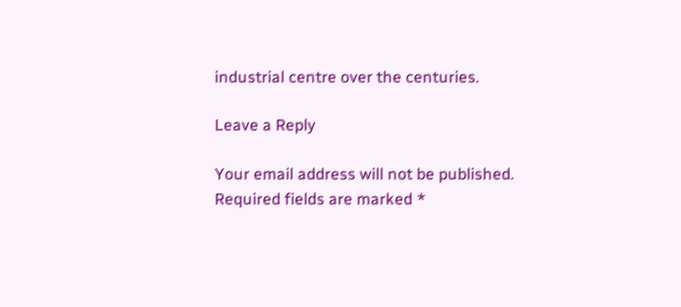industrial centre over the centuries.

Leave a Reply

Your email address will not be published. Required fields are marked *